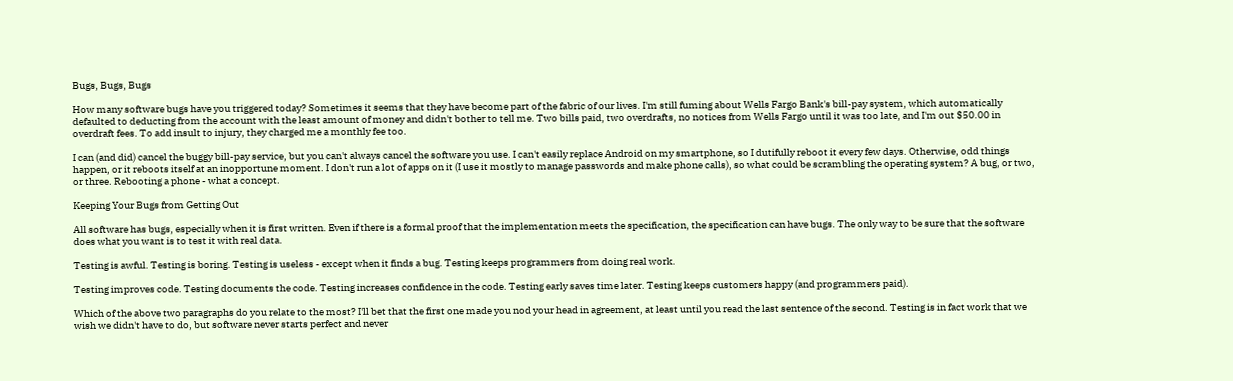Bugs, Bugs, Bugs

How many software bugs have you triggered today? Sometimes it seems that they have become part of the fabric of our lives. I'm still fuming about Wells Fargo Bank's bill-pay system, which automatically defaulted to deducting from the account with the least amount of money and didn't bother to tell me. Two bills paid, two overdrafts, no notices from Wells Fargo until it was too late, and I'm out $50.00 in overdraft fees. To add insult to injury, they charged me a monthly fee too.

I can (and did) cancel the buggy bill-pay service, but you can't always cancel the software you use. I can't easily replace Android on my smartphone, so I dutifully reboot it every few days. Otherwise, odd things happen, or it reboots itself at an inopportune moment. I don't run a lot of apps on it (I use it mostly to manage passwords and make phone calls), so what could be scrambling the operating system? A bug, or two, or three. Rebooting a phone - what a concept.

Keeping Your Bugs from Getting Out

All software has bugs, especially when it is first written. Even if there is a formal proof that the implementation meets the specification, the specification can have bugs. The only way to be sure that the software does what you want is to test it with real data.

Testing is awful. Testing is boring. Testing is useless - except when it finds a bug. Testing keeps programmers from doing real work.

Testing improves code. Testing documents the code. Testing increases confidence in the code. Testing early saves time later. Testing keeps customers happy (and programmers paid).

Which of the above two paragraphs do you relate to the most? I'll bet that the first one made you nod your head in agreement, at least until you read the last sentence of the second. Testing is in fact work that we wish we didn't have to do, but software never starts perfect and never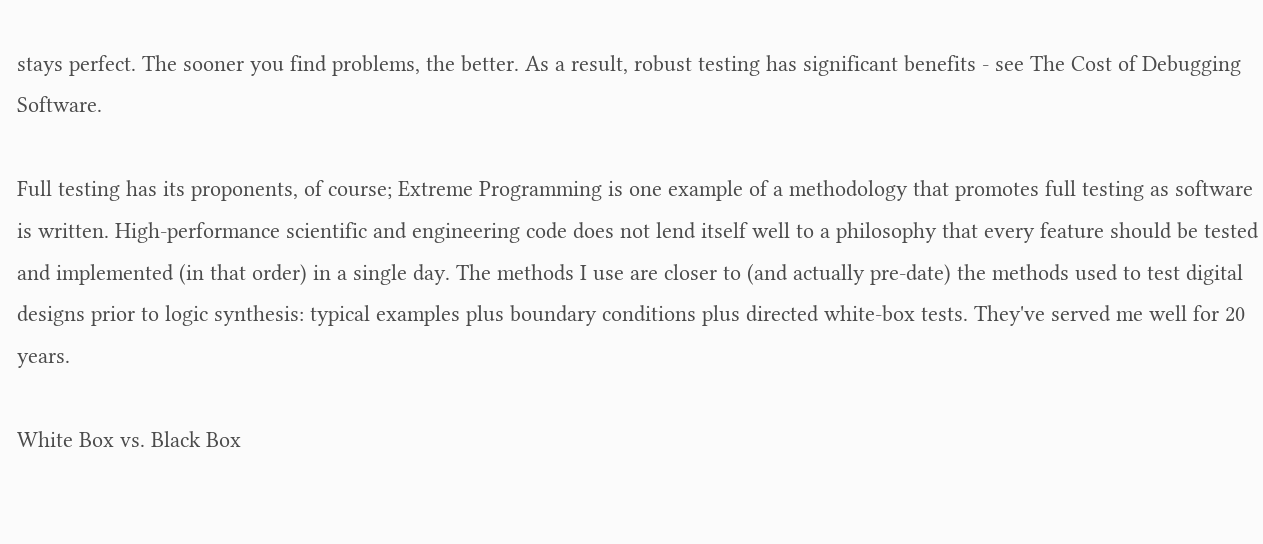stays perfect. The sooner you find problems, the better. As a result, robust testing has significant benefits - see The Cost of Debugging Software.

Full testing has its proponents, of course; Extreme Programming is one example of a methodology that promotes full testing as software is written. High-performance scientific and engineering code does not lend itself well to a philosophy that every feature should be tested and implemented (in that order) in a single day. The methods I use are closer to (and actually pre-date) the methods used to test digital designs prior to logic synthesis: typical examples plus boundary conditions plus directed white-box tests. They've served me well for 20 years.

White Box vs. Black Box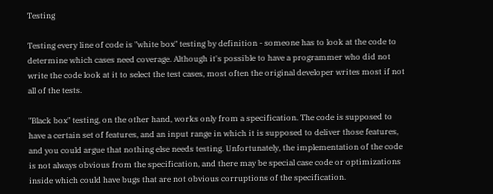Testing

Testing every line of code is "white box" testing by definition - someone has to look at the code to determine which cases need coverage. Although it's possible to have a programmer who did not write the code look at it to select the test cases, most often the original developer writes most if not all of the tests.

"Black box" testing, on the other hand, works only from a specification. The code is supposed to have a certain set of features, and an input range in which it is supposed to deliver those features, and you could argue that nothing else needs testing. Unfortunately, the implementation of the code is not always obvious from the specification, and there may be special case code or optimizations inside which could have bugs that are not obvious corruptions of the specification.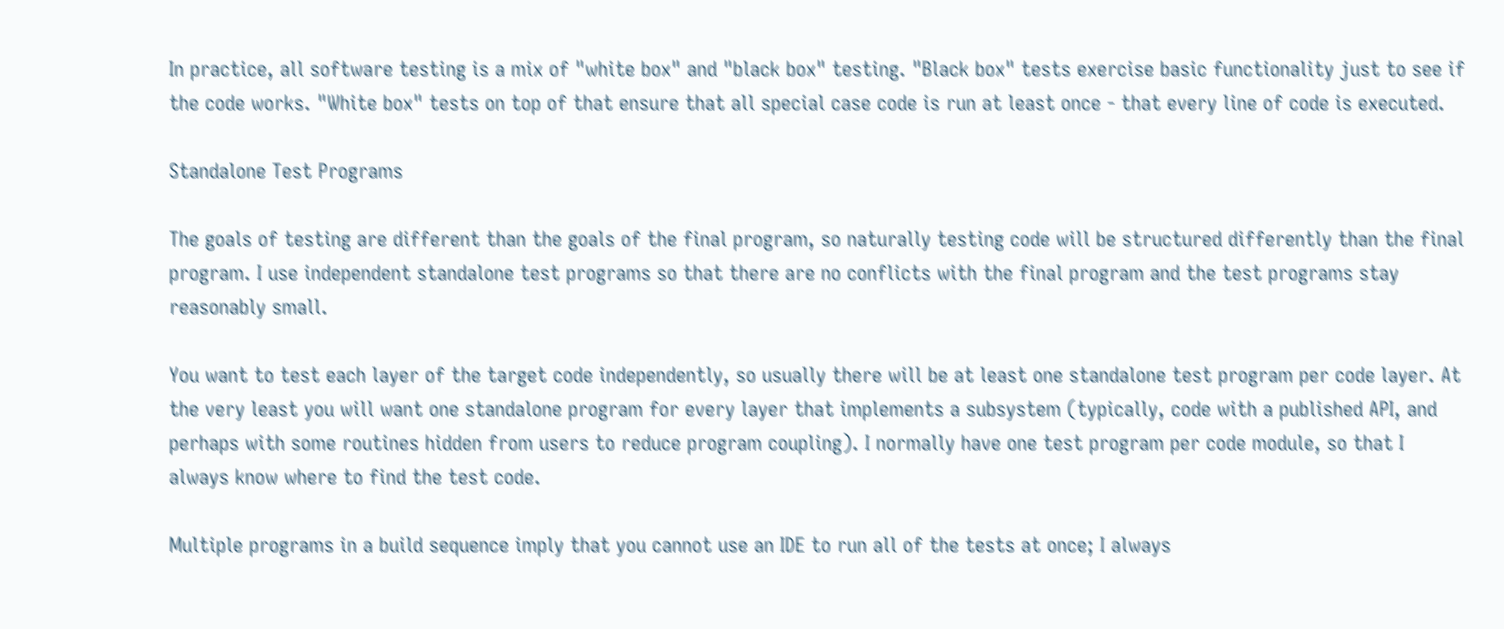In practice, all software testing is a mix of "white box" and "black box" testing. "Black box" tests exercise basic functionality just to see if the code works. "White box" tests on top of that ensure that all special case code is run at least once - that every line of code is executed.

Standalone Test Programs

The goals of testing are different than the goals of the final program, so naturally testing code will be structured differently than the final program. I use independent standalone test programs so that there are no conflicts with the final program and the test programs stay reasonably small.

You want to test each layer of the target code independently, so usually there will be at least one standalone test program per code layer. At the very least you will want one standalone program for every layer that implements a subsystem (typically, code with a published API, and perhaps with some routines hidden from users to reduce program coupling). I normally have one test program per code module, so that I always know where to find the test code.

Multiple programs in a build sequence imply that you cannot use an IDE to run all of the tests at once; I always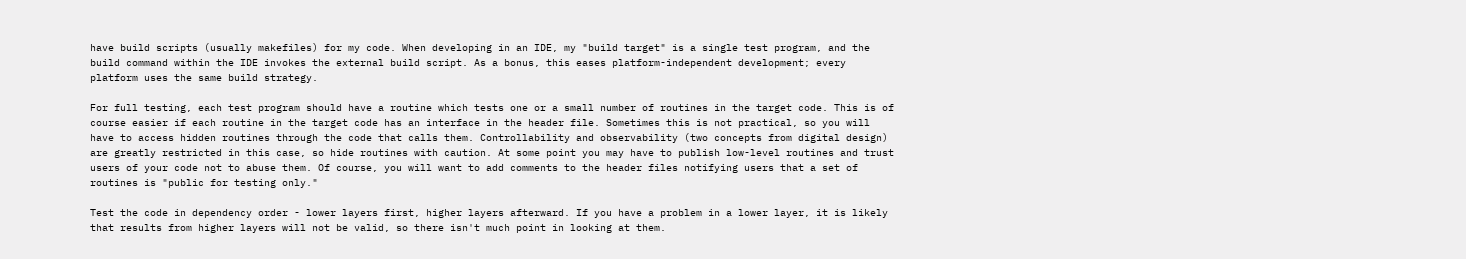have build scripts (usually makefiles) for my code. When developing in an IDE, my "build target" is a single test program, and the build command within the IDE invokes the external build script. As a bonus, this eases platform-independent development; every platform uses the same build strategy.

For full testing, each test program should have a routine which tests one or a small number of routines in the target code. This is of course easier if each routine in the target code has an interface in the header file. Sometimes this is not practical, so you will have to access hidden routines through the code that calls them. Controllability and observability (two concepts from digital design) are greatly restricted in this case, so hide routines with caution. At some point you may have to publish low-level routines and trust users of your code not to abuse them. Of course, you will want to add comments to the header files notifying users that a set of routines is "public for testing only."

Test the code in dependency order - lower layers first, higher layers afterward. If you have a problem in a lower layer, it is likely that results from higher layers will not be valid, so there isn't much point in looking at them.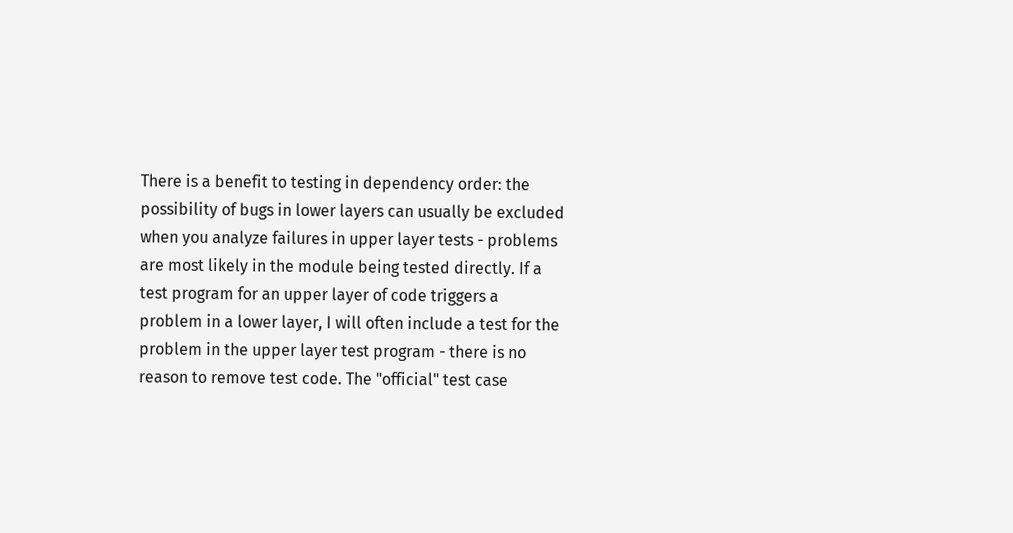There is a benefit to testing in dependency order: the possibility of bugs in lower layers can usually be excluded when you analyze failures in upper layer tests - problems are most likely in the module being tested directly. If a test program for an upper layer of code triggers a problem in a lower layer, I will often include a test for the problem in the upper layer test program - there is no reason to remove test code. The "official" test case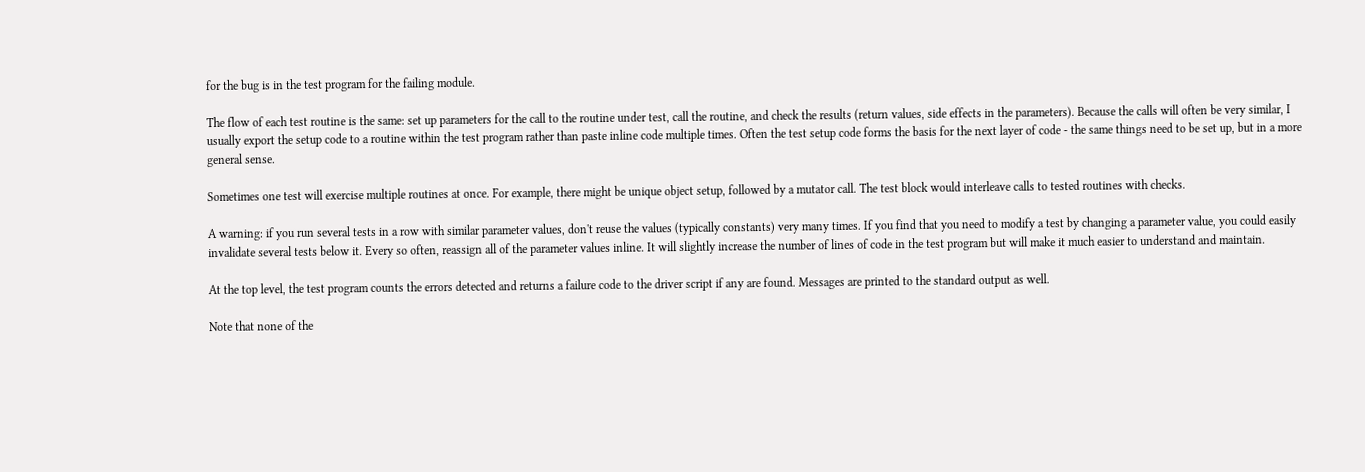for the bug is in the test program for the failing module.

The flow of each test routine is the same: set up parameters for the call to the routine under test, call the routine, and check the results (return values, side effects in the parameters). Because the calls will often be very similar, I usually export the setup code to a routine within the test program rather than paste inline code multiple times. Often the test setup code forms the basis for the next layer of code - the same things need to be set up, but in a more general sense.

Sometimes one test will exercise multiple routines at once. For example, there might be unique object setup, followed by a mutator call. The test block would interleave calls to tested routines with checks.

A warning: if you run several tests in a row with similar parameter values, don't reuse the values (typically constants) very many times. If you find that you need to modify a test by changing a parameter value, you could easily invalidate several tests below it. Every so often, reassign all of the parameter values inline. It will slightly increase the number of lines of code in the test program but will make it much easier to understand and maintain.

At the top level, the test program counts the errors detected and returns a failure code to the driver script if any are found. Messages are printed to the standard output as well.

Note that none of the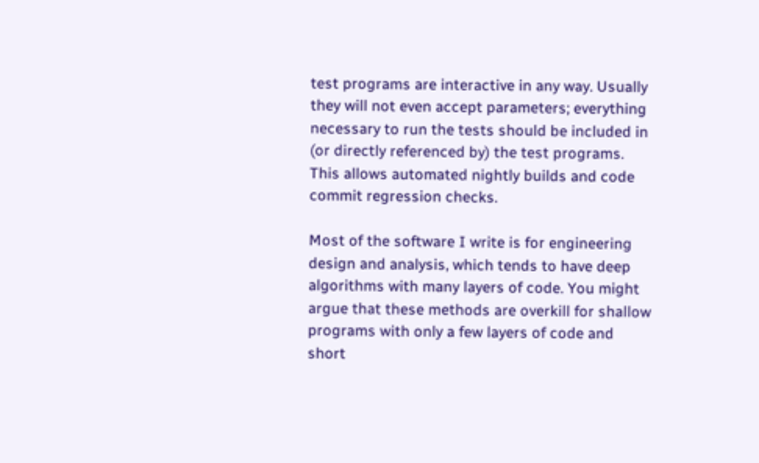test programs are interactive in any way. Usually they will not even accept parameters; everything necessary to run the tests should be included in (or directly referenced by) the test programs. This allows automated nightly builds and code commit regression checks.

Most of the software I write is for engineering design and analysis, which tends to have deep algorithms with many layers of code. You might argue that these methods are overkill for shallow programs with only a few layers of code and short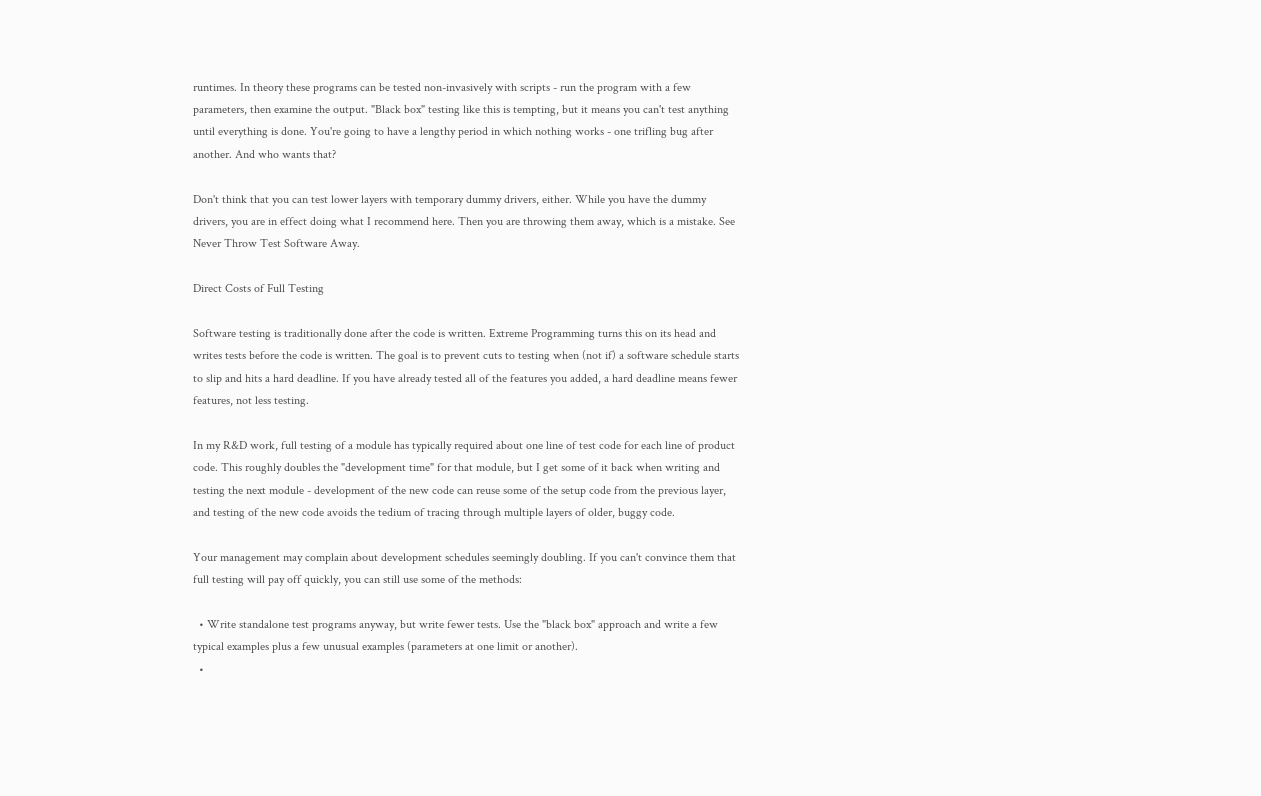runtimes. In theory these programs can be tested non-invasively with scripts - run the program with a few parameters, then examine the output. "Black box" testing like this is tempting, but it means you can't test anything until everything is done. You're going to have a lengthy period in which nothing works - one trifling bug after another. And who wants that?

Don't think that you can test lower layers with temporary dummy drivers, either. While you have the dummy drivers, you are in effect doing what I recommend here. Then you are throwing them away, which is a mistake. See Never Throw Test Software Away.

Direct Costs of Full Testing

Software testing is traditionally done after the code is written. Extreme Programming turns this on its head and writes tests before the code is written. The goal is to prevent cuts to testing when (not if) a software schedule starts to slip and hits a hard deadline. If you have already tested all of the features you added, a hard deadline means fewer features, not less testing.

In my R&D work, full testing of a module has typically required about one line of test code for each line of product code. This roughly doubles the "development time" for that module, but I get some of it back when writing and testing the next module - development of the new code can reuse some of the setup code from the previous layer, and testing of the new code avoids the tedium of tracing through multiple layers of older, buggy code.

Your management may complain about development schedules seemingly doubling. If you can't convince them that full testing will pay off quickly, you can still use some of the methods:

  • Write standalone test programs anyway, but write fewer tests. Use the "black box" approach and write a few typical examples plus a few unusual examples (parameters at one limit or another).
  •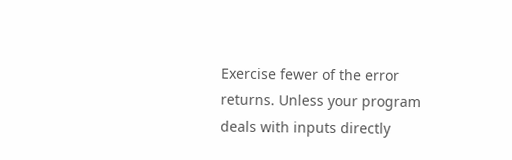Exercise fewer of the error returns. Unless your program deals with inputs directly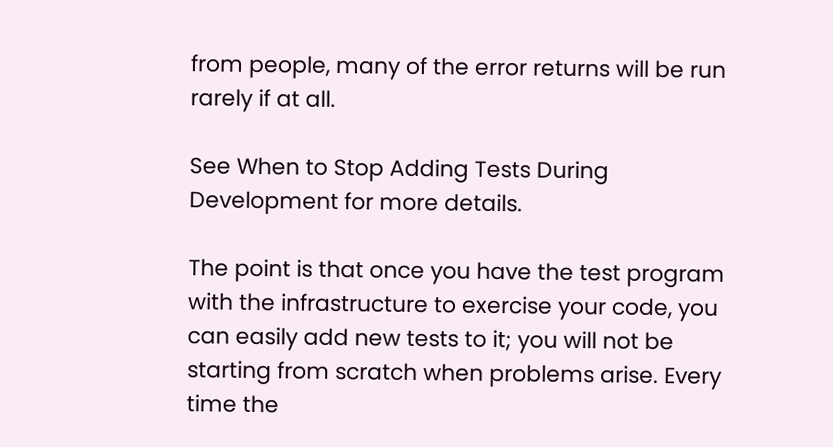from people, many of the error returns will be run rarely if at all.

See When to Stop Adding Tests During Development for more details.

The point is that once you have the test program with the infrastructure to exercise your code, you can easily add new tests to it; you will not be starting from scratch when problems arise. Every time the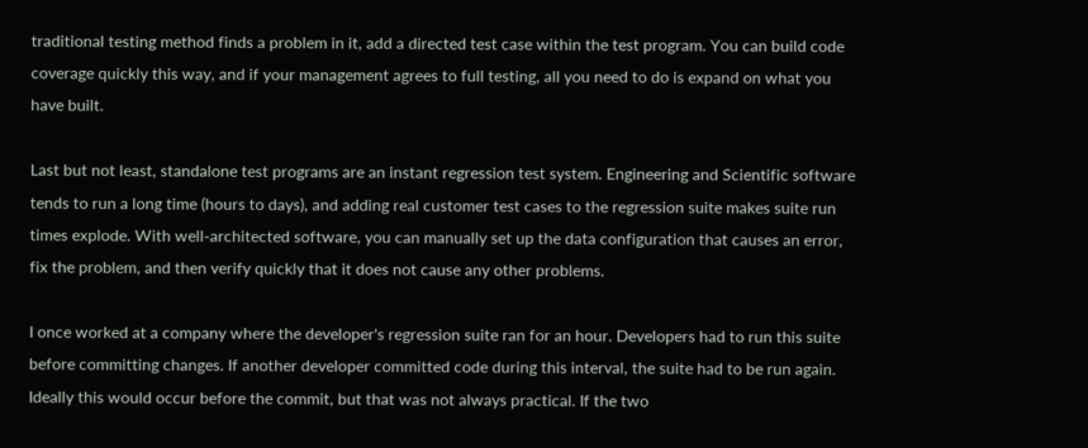traditional testing method finds a problem in it, add a directed test case within the test program. You can build code coverage quickly this way, and if your management agrees to full testing, all you need to do is expand on what you have built.

Last but not least, standalone test programs are an instant regression test system. Engineering and Scientific software tends to run a long time (hours to days), and adding real customer test cases to the regression suite makes suite run times explode. With well-architected software, you can manually set up the data configuration that causes an error, fix the problem, and then verify quickly that it does not cause any other problems.

I once worked at a company where the developer's regression suite ran for an hour. Developers had to run this suite before committing changes. If another developer committed code during this interval, the suite had to be run again. Ideally this would occur before the commit, but that was not always practical. If the two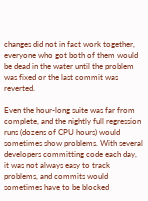changes did not in fact work together, everyone who got both of them would be dead in the water until the problem was fixed or the last commit was reverted.

Even the hour-long suite was far from complete, and the nightly full regression runs (dozens of CPU hours) would sometimes show problems. With several developers committing code each day, it was not always easy to track problems, and commits would sometimes have to be blocked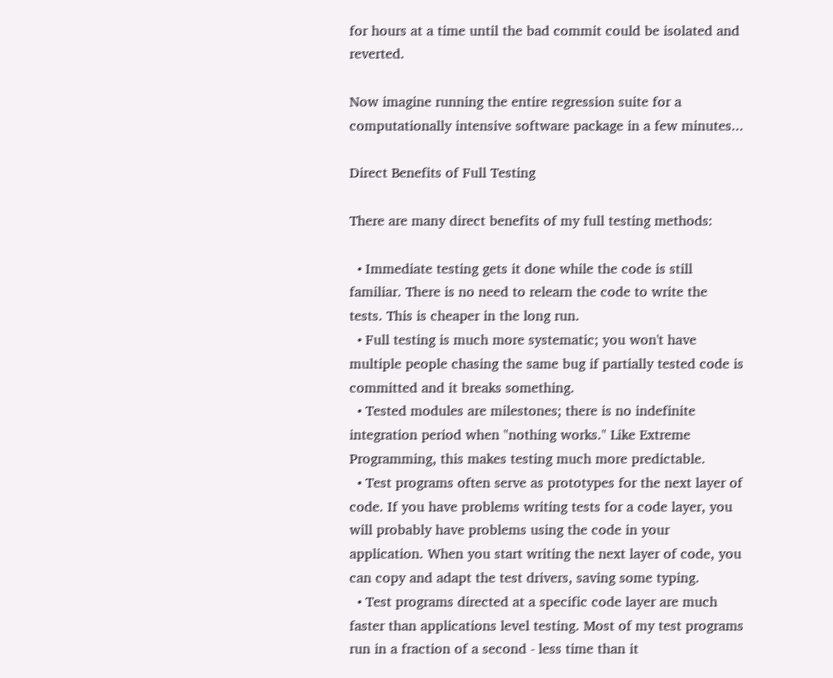for hours at a time until the bad commit could be isolated and reverted.

Now imagine running the entire regression suite for a computationally intensive software package in a few minutes...

Direct Benefits of Full Testing

There are many direct benefits of my full testing methods:

  • Immediate testing gets it done while the code is still familiar. There is no need to relearn the code to write the tests. This is cheaper in the long run.
  • Full testing is much more systematic; you won't have multiple people chasing the same bug if partially tested code is committed and it breaks something.
  • Tested modules are milestones; there is no indefinite integration period when "nothing works." Like Extreme Programming, this makes testing much more predictable.
  • Test programs often serve as prototypes for the next layer of code. If you have problems writing tests for a code layer, you will probably have problems using the code in your application. When you start writing the next layer of code, you can copy and adapt the test drivers, saving some typing.
  • Test programs directed at a specific code layer are much faster than applications level testing. Most of my test programs run in a fraction of a second - less time than it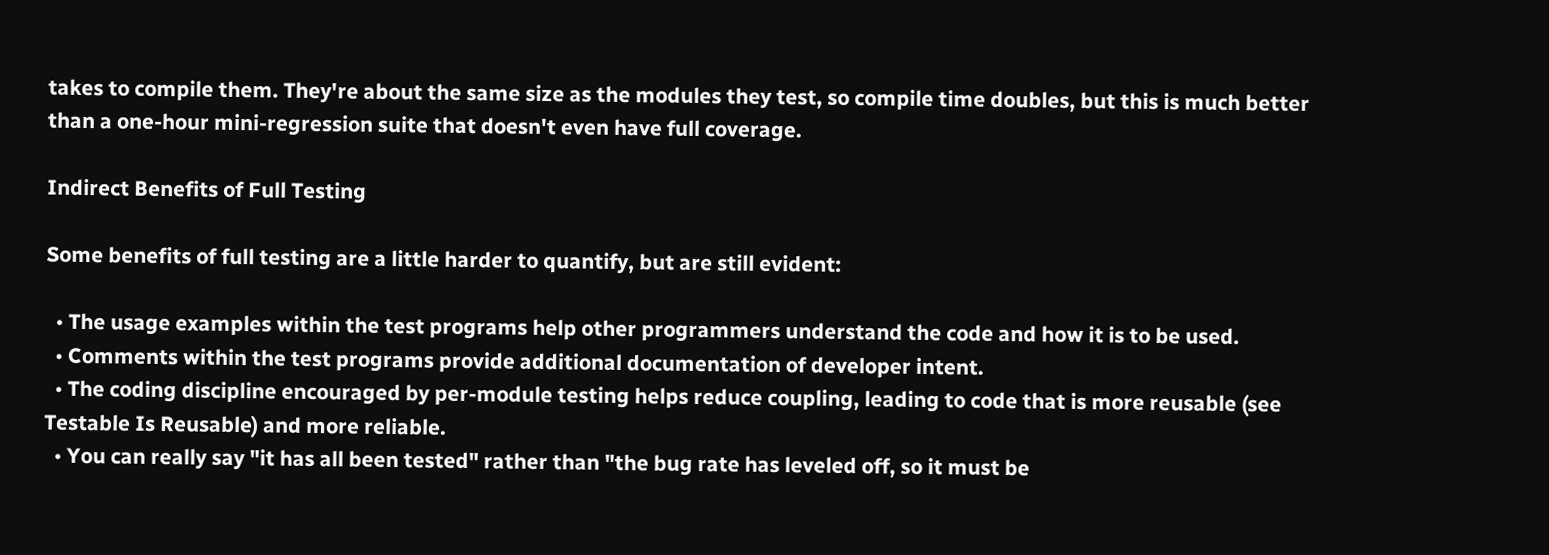takes to compile them. They're about the same size as the modules they test, so compile time doubles, but this is much better than a one-hour mini-regression suite that doesn't even have full coverage.

Indirect Benefits of Full Testing

Some benefits of full testing are a little harder to quantify, but are still evident:

  • The usage examples within the test programs help other programmers understand the code and how it is to be used.
  • Comments within the test programs provide additional documentation of developer intent.
  • The coding discipline encouraged by per-module testing helps reduce coupling, leading to code that is more reusable (see Testable Is Reusable) and more reliable.
  • You can really say "it has all been tested" rather than "the bug rate has leveled off, so it must be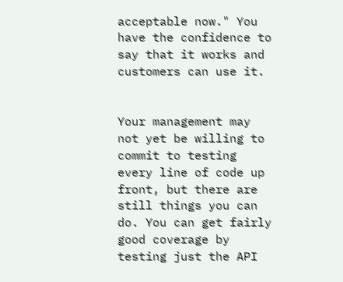acceptable now." You have the confidence to say that it works and customers can use it.


Your management may not yet be willing to commit to testing every line of code up front, but there are still things you can do. You can get fairly good coverage by testing just the API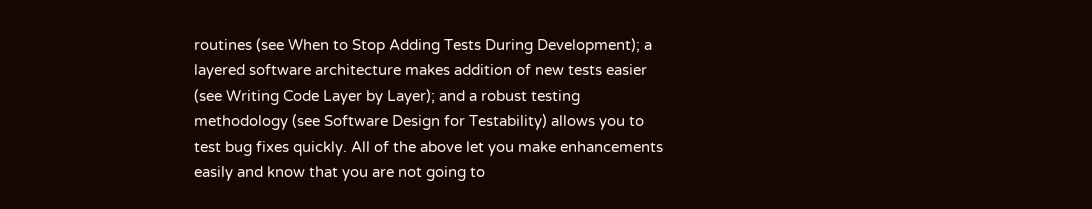routines (see When to Stop Adding Tests During Development); a layered software architecture makes addition of new tests easier (see Writing Code Layer by Layer); and a robust testing methodology (see Software Design for Testability) allows you to test bug fixes quickly. All of the above let you make enhancements easily and know that you are not going to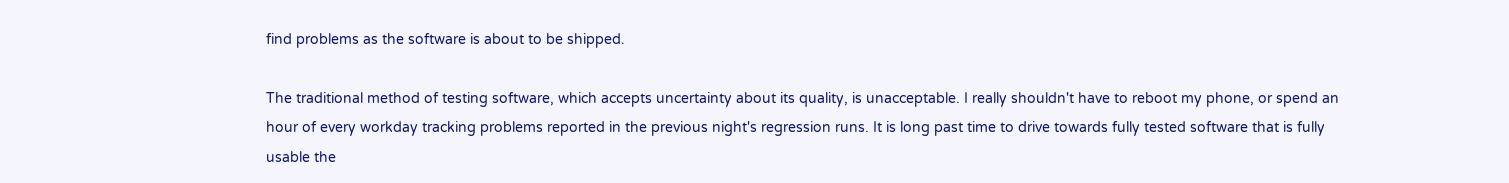find problems as the software is about to be shipped.

The traditional method of testing software, which accepts uncertainty about its quality, is unacceptable. I really shouldn't have to reboot my phone, or spend an hour of every workday tracking problems reported in the previous night's regression runs. It is long past time to drive towards fully tested software that is fully usable the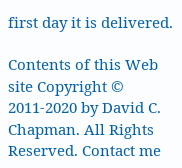first day it is delivered.

Contents of this Web site Copyright © 2011-2020 by David C. Chapman. All Rights Reserved. Contact me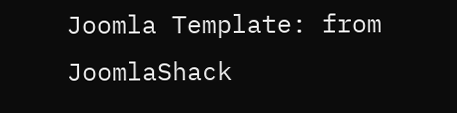Joomla Template: from JoomlaShack